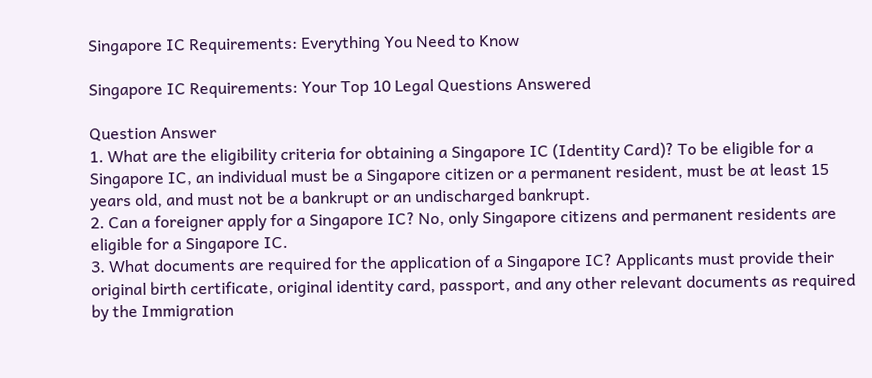Singapore IC Requirements: Everything You Need to Know

Singapore IC Requirements: Your Top 10 Legal Questions Answered

Question Answer
1. What are the eligibility criteria for obtaining a Singapore IC (Identity Card)? To be eligible for a Singapore IC, an individual must be a Singapore citizen or a permanent resident, must be at least 15 years old, and must not be a bankrupt or an undischarged bankrupt.
2. Can a foreigner apply for a Singapore IC? No, only Singapore citizens and permanent residents are eligible for a Singapore IC.
3. What documents are required for the application of a Singapore IC? Applicants must provide their original birth certificate, original identity card, passport, and any other relevant documents as required by the Immigration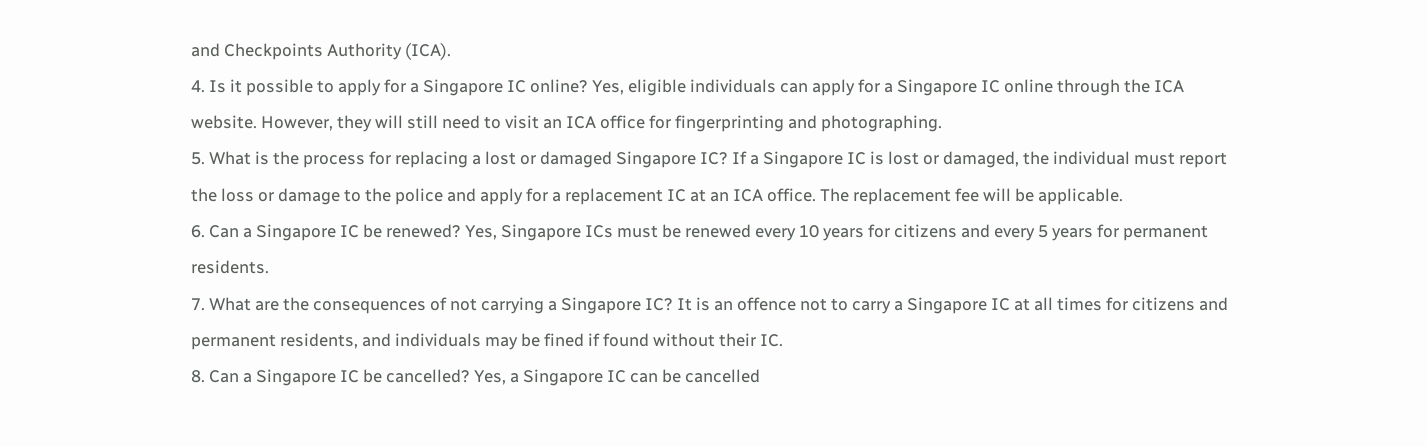and Checkpoints Authority (ICA).
4. Is it possible to apply for a Singapore IC online? Yes, eligible individuals can apply for a Singapore IC online through the ICA website. However, they will still need to visit an ICA office for fingerprinting and photographing.
5. What is the process for replacing a lost or damaged Singapore IC? If a Singapore IC is lost or damaged, the individual must report the loss or damage to the police and apply for a replacement IC at an ICA office. The replacement fee will be applicable.
6. Can a Singapore IC be renewed? Yes, Singapore ICs must be renewed every 10 years for citizens and every 5 years for permanent residents.
7. What are the consequences of not carrying a Singapore IC? It is an offence not to carry a Singapore IC at all times for citizens and permanent residents, and individuals may be fined if found without their IC.
8. Can a Singapore IC be cancelled? Yes, a Singapore IC can be cancelled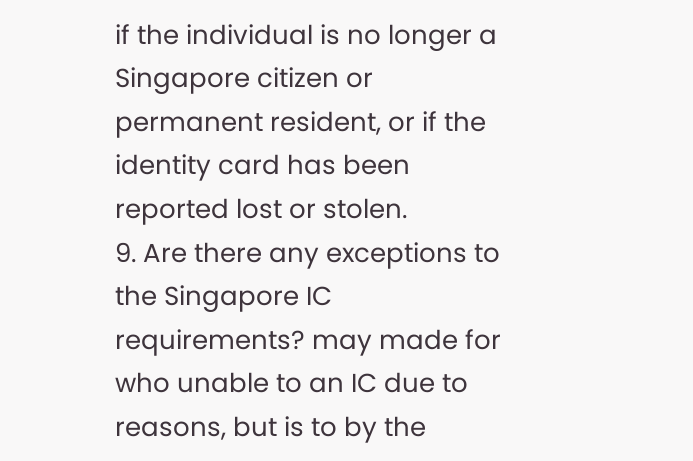if the individual is no longer a Singapore citizen or permanent resident, or if the identity card has been reported lost or stolen.
9. Are there any exceptions to the Singapore IC requirements? may made for who unable to an IC due to reasons, but is to by the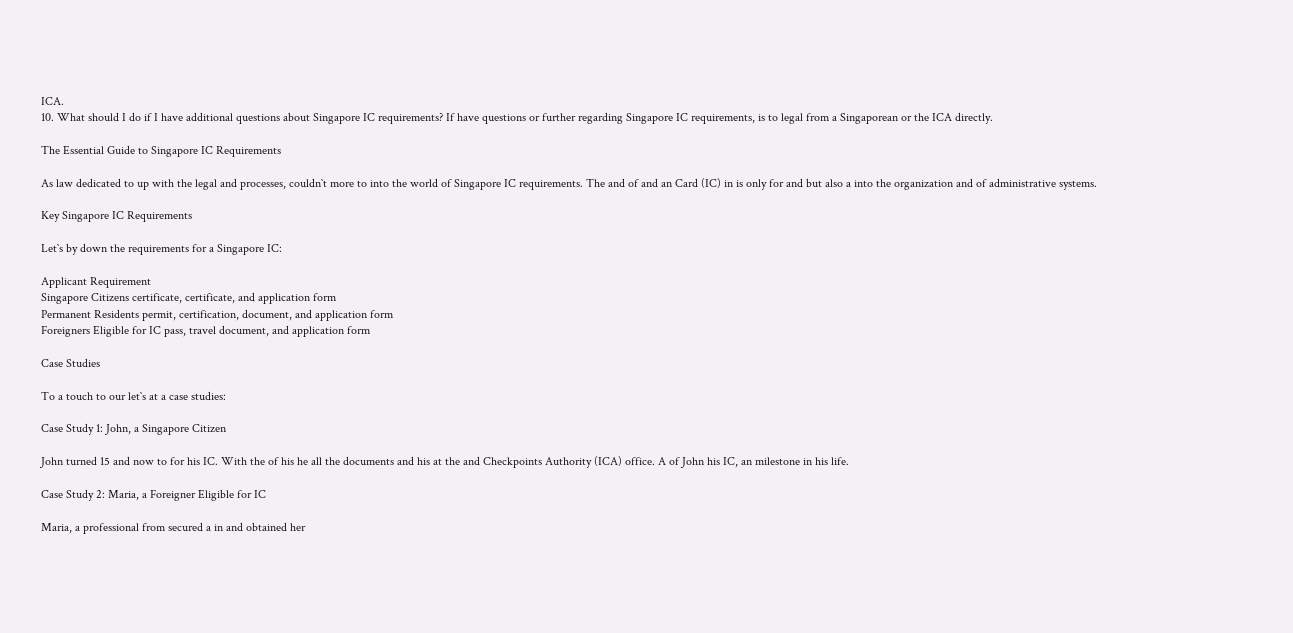ICA.
10. What should I do if I have additional questions about Singapore IC requirements? If have questions or further regarding Singapore IC requirements, is to legal from a Singaporean or the ICA directly.

The Essential Guide to Singapore IC Requirements

As law dedicated to up with the legal and processes, couldn`t more to into the world of Singapore IC requirements. The and of and an Card (IC) in is only for and but also a into the organization and of administrative systems.

Key Singapore IC Requirements

Let`s by down the requirements for a Singapore IC:

Applicant Requirement
Singapore Citizens certificate, certificate, and application form
Permanent Residents permit, certification, document, and application form
Foreigners Eligible for IC pass, travel document, and application form

Case Studies

To a touch to our let`s at a case studies:

Case Study 1: John, a Singapore Citizen

John turned 15 and now to for his IC. With the of his he all the documents and his at the and Checkpoints Authority (ICA) office. A of John his IC, an milestone in his life.

Case Study 2: Maria, a Foreigner Eligible for IC

Maria, a professional from secured a in and obtained her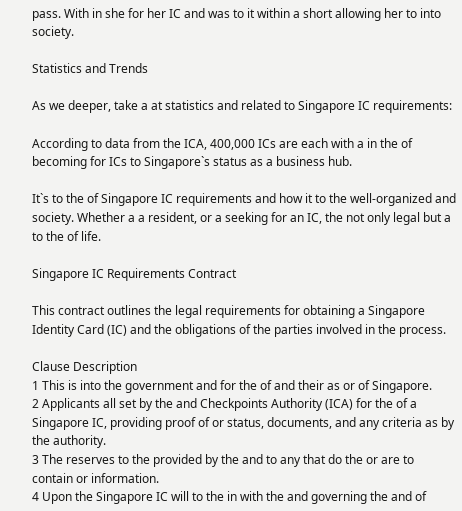pass. With in she for her IC and was to it within a short allowing her to into society.

Statistics and Trends

As we deeper, take a at statistics and related to Singapore IC requirements:

According to data from the ICA, 400,000 ICs are each with a in the of becoming for ICs to Singapore`s status as a business hub.

It`s to the of Singapore IC requirements and how it to the well-organized and society. Whether a a resident, or a seeking for an IC, the not only legal but a to the of life.

Singapore IC Requirements Contract

This contract outlines the legal requirements for obtaining a Singapore Identity Card (IC) and the obligations of the parties involved in the process.

Clause Description
1 This is into the government and for the of and their as or of Singapore.
2 Applicants all set by the and Checkpoints Authority (ICA) for the of a Singapore IC, providing proof of or status, documents, and any criteria as by the authority.
3 The reserves to the provided by the and to any that do the or are to contain or information.
4 Upon the Singapore IC will to the in with the and governing the and of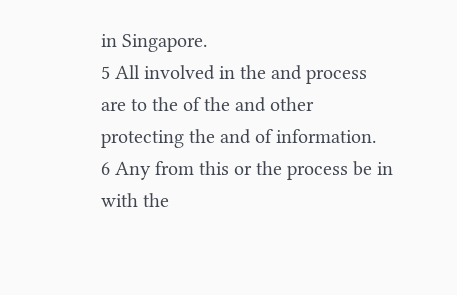in Singapore.
5 All involved in the and process are to the of the and other protecting the and of information.
6 Any from this or the process be in with the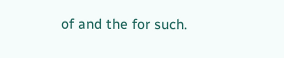of and the for such.